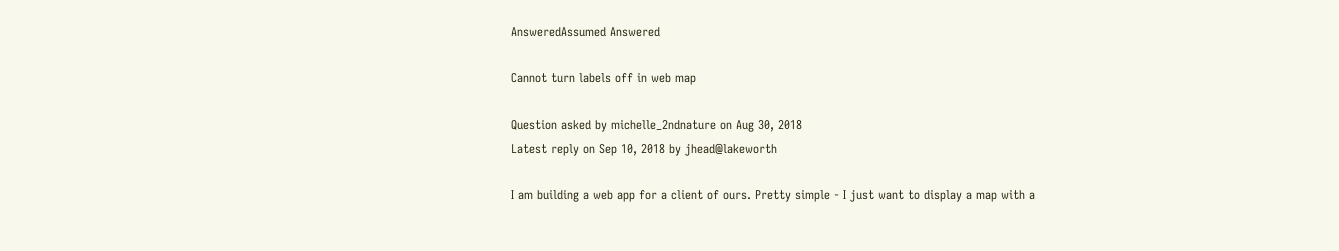AnsweredAssumed Answered

Cannot turn labels off in web map

Question asked by michelle_2ndnature on Aug 30, 2018
Latest reply on Sep 10, 2018 by jhead@lakeworth

I am building a web app for a client of ours. Pretty simple - I just want to display a map with a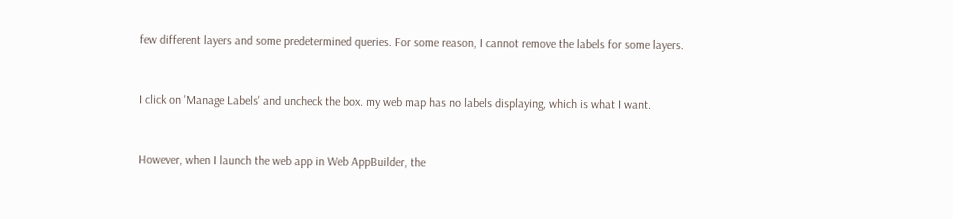few different layers and some predetermined queries. For some reason, I cannot remove the labels for some layers.


I click on 'Manage Labels' and uncheck the box. my web map has no labels displaying, which is what I want.


However, when I launch the web app in Web AppBuilder, the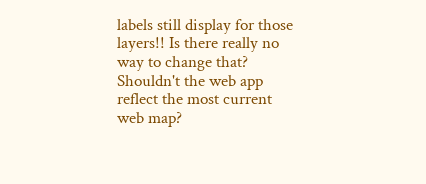labels still display for those layers!! Is there really no way to change that? Shouldn't the web app reflect the most current web map?